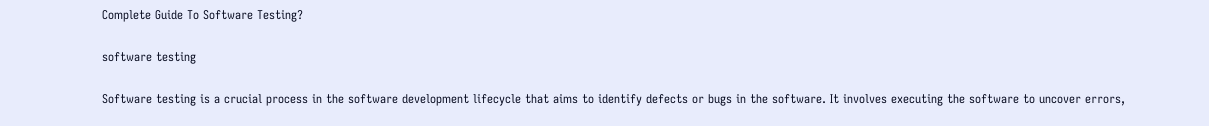Complete Guide To Software Testing?

software testing

Software testing is a crucial process in the software development lifecycle that aims to identify defects or bugs in the software. It involves executing the software to uncover errors,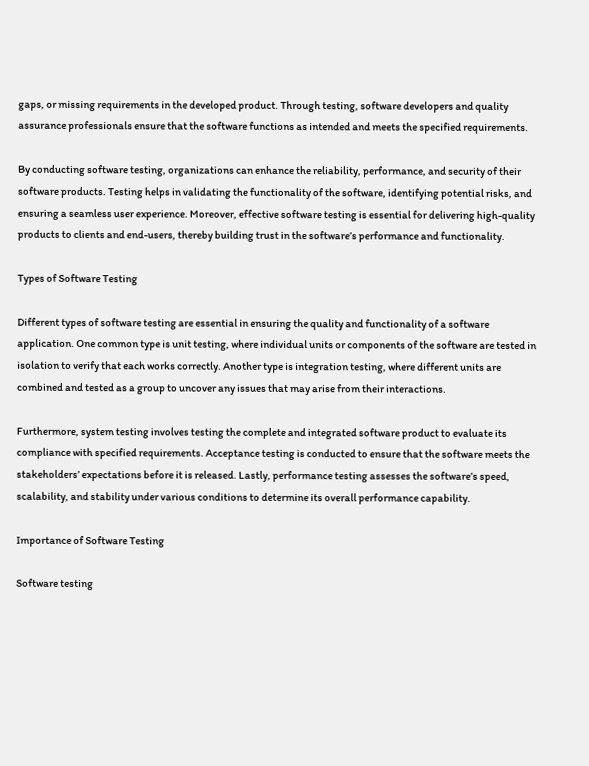gaps, or missing requirements in the developed product. Through testing, software developers and quality assurance professionals ensure that the software functions as intended and meets the specified requirements.

By conducting software testing, organizations can enhance the reliability, performance, and security of their software products. Testing helps in validating the functionality of the software, identifying potential risks, and ensuring a seamless user experience. Moreover, effective software testing is essential for delivering high-quality products to clients and end-users, thereby building trust in the software’s performance and functionality.

Types of Software Testing

Different types of software testing are essential in ensuring the quality and functionality of a software application. One common type is unit testing, where individual units or components of the software are tested in isolation to verify that each works correctly. Another type is integration testing, where different units are combined and tested as a group to uncover any issues that may arise from their interactions.

Furthermore, system testing involves testing the complete and integrated software product to evaluate its compliance with specified requirements. Acceptance testing is conducted to ensure that the software meets the stakeholders’ expectations before it is released. Lastly, performance testing assesses the software’s speed, scalability, and stability under various conditions to determine its overall performance capability.

Importance of Software Testing

Software testing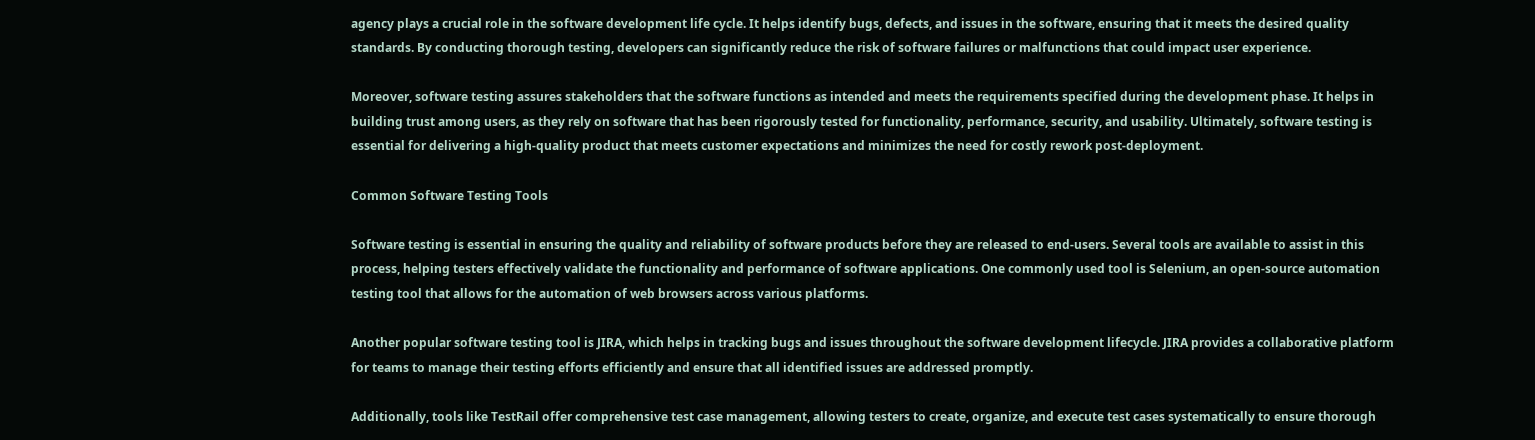agency plays a crucial role in the software development life cycle. It helps identify bugs, defects, and issues in the software, ensuring that it meets the desired quality standards. By conducting thorough testing, developers can significantly reduce the risk of software failures or malfunctions that could impact user experience.

Moreover, software testing assures stakeholders that the software functions as intended and meets the requirements specified during the development phase. It helps in building trust among users, as they rely on software that has been rigorously tested for functionality, performance, security, and usability. Ultimately, software testing is essential for delivering a high-quality product that meets customer expectations and minimizes the need for costly rework post-deployment.

Common Software Testing Tools

Software testing is essential in ensuring the quality and reliability of software products before they are released to end-users. Several tools are available to assist in this process, helping testers effectively validate the functionality and performance of software applications. One commonly used tool is Selenium, an open-source automation testing tool that allows for the automation of web browsers across various platforms.

Another popular software testing tool is JIRA, which helps in tracking bugs and issues throughout the software development lifecycle. JIRA provides a collaborative platform for teams to manage their testing efforts efficiently and ensure that all identified issues are addressed promptly.

Additionally, tools like TestRail offer comprehensive test case management, allowing testers to create, organize, and execute test cases systematically to ensure thorough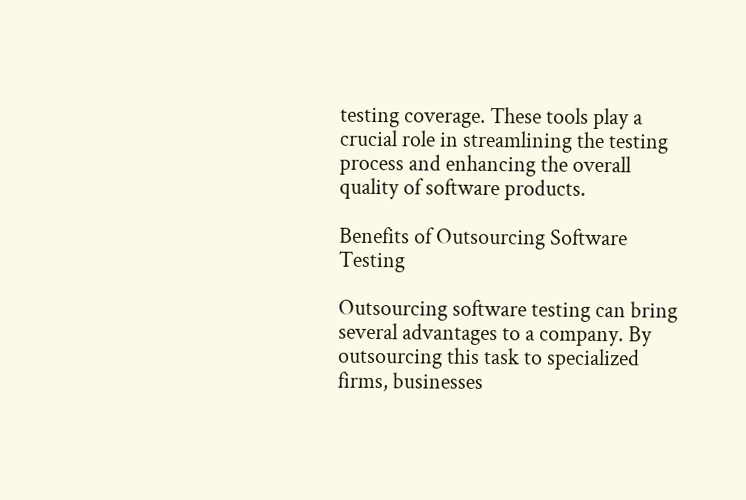testing coverage. These tools play a crucial role in streamlining the testing process and enhancing the overall quality of software products.

Benefits of Outsourcing Software Testing

Outsourcing software testing can bring several advantages to a company. By outsourcing this task to specialized firms, businesses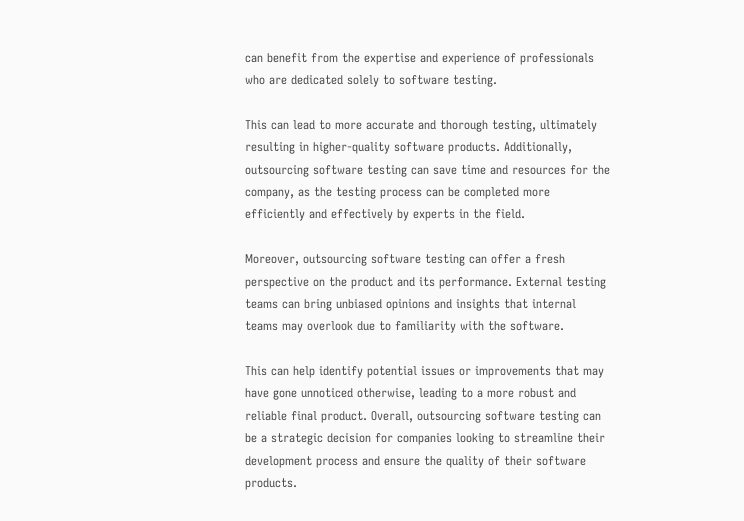can benefit from the expertise and experience of professionals who are dedicated solely to software testing.

This can lead to more accurate and thorough testing, ultimately resulting in higher-quality software products. Additionally, outsourcing software testing can save time and resources for the company, as the testing process can be completed more efficiently and effectively by experts in the field.

Moreover, outsourcing software testing can offer a fresh perspective on the product and its performance. External testing teams can bring unbiased opinions and insights that internal teams may overlook due to familiarity with the software.

This can help identify potential issues or improvements that may have gone unnoticed otherwise, leading to a more robust and reliable final product. Overall, outsourcing software testing can be a strategic decision for companies looking to streamline their development process and ensure the quality of their software products.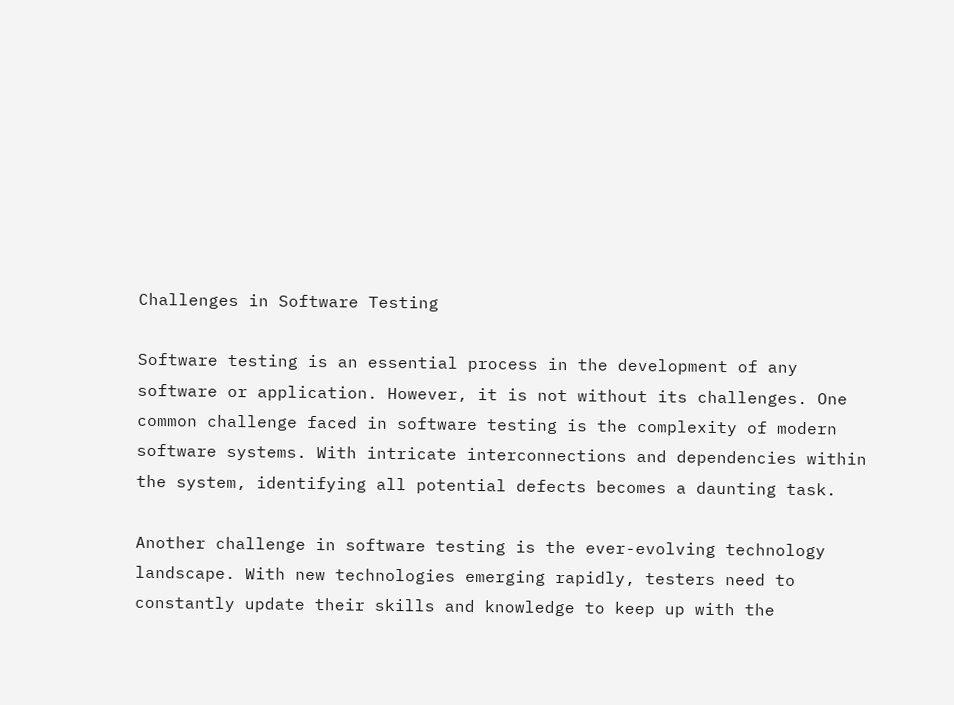Challenges in Software Testing

Software testing is an essential process in the development of any software or application. However, it is not without its challenges. One common challenge faced in software testing is the complexity of modern software systems. With intricate interconnections and dependencies within the system, identifying all potential defects becomes a daunting task.

Another challenge in software testing is the ever-evolving technology landscape. With new technologies emerging rapidly, testers need to constantly update their skills and knowledge to keep up with the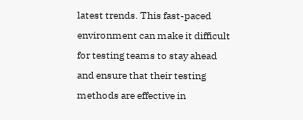latest trends. This fast-paced environment can make it difficult for testing teams to stay ahead and ensure that their testing methods are effective in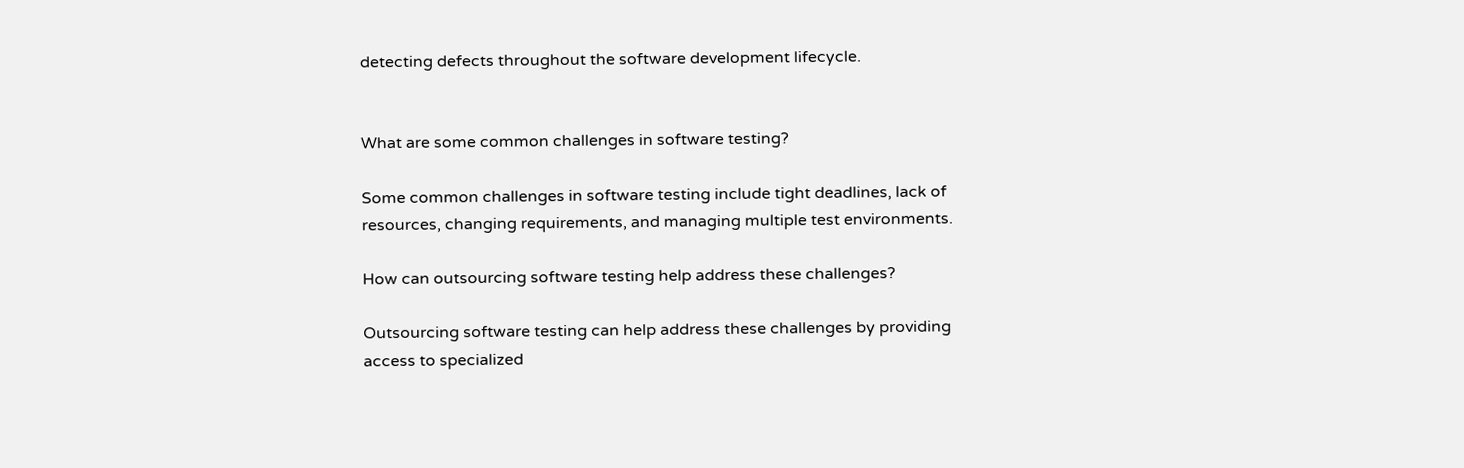detecting defects throughout the software development lifecycle.


What are some common challenges in software testing?

Some common challenges in software testing include tight deadlines, lack of resources, changing requirements, and managing multiple test environments.

How can outsourcing software testing help address these challenges?

Outsourcing software testing can help address these challenges by providing access to specialized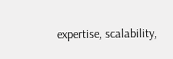expertise, scalability,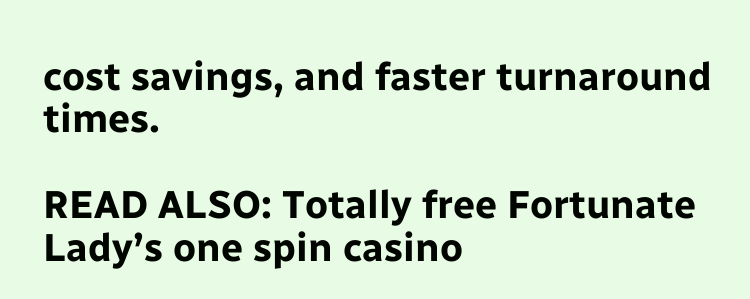cost savings, and faster turnaround times.

READ ALSO: Totally free Fortunate Lady’s one spin casino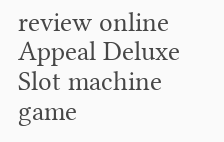review online Appeal Deluxe Slot machine game